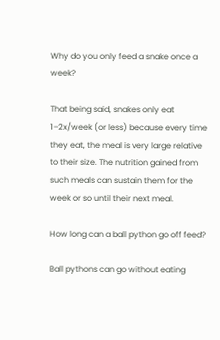Why do you only feed a snake once a week?

That being said, snakes only eat 1–2x/week (or less) because every time they eat, the meal is very large relative to their size. The nutrition gained from such meals can sustain them for the week or so until their next meal.

How long can a ball python go off feed?

Ball pythons can go without eating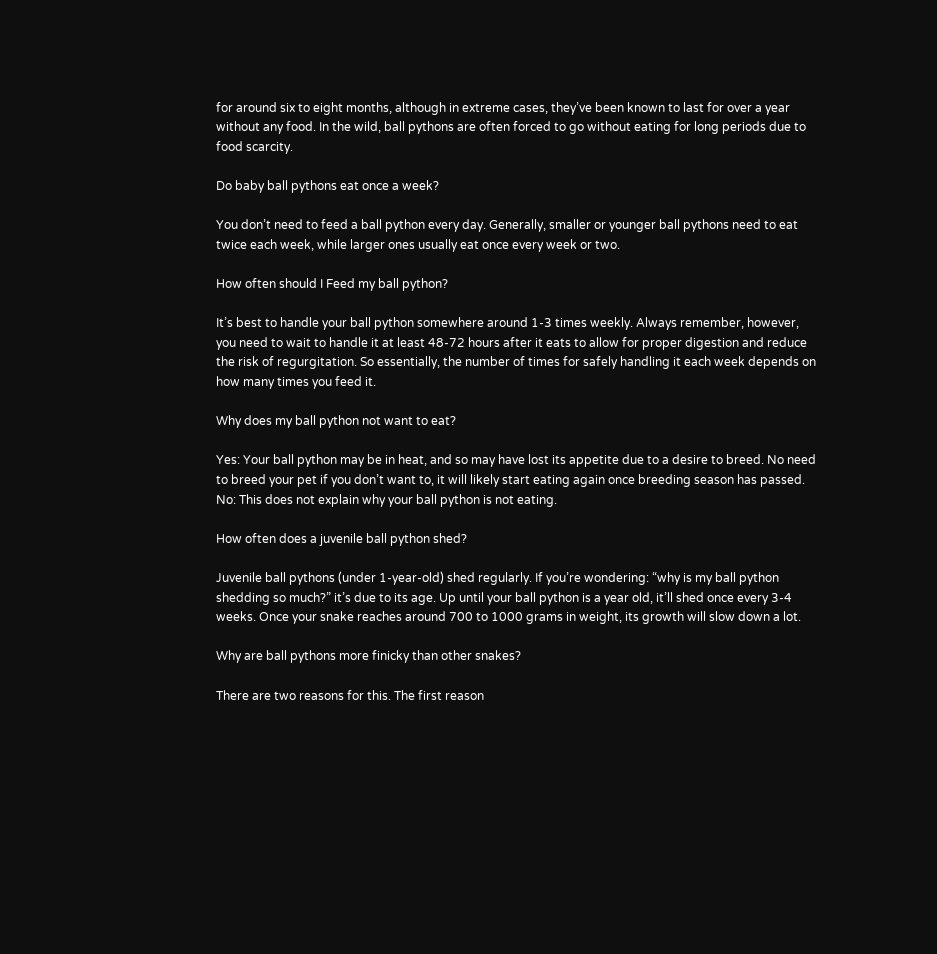for around six to eight months, although in extreme cases, they’ve been known to last for over a year without any food. In the wild, ball pythons are often forced to go without eating for long periods due to food scarcity.

Do baby ball pythons eat once a week?

You don’t need to feed a ball python every day. Generally, smaller or younger ball pythons need to eat twice each week, while larger ones usually eat once every week or two.

How often should I Feed my ball python?

It’s best to handle your ball python somewhere around 1-3 times weekly. Always remember, however, you need to wait to handle it at least 48-72 hours after it eats to allow for proper digestion and reduce the risk of regurgitation. So essentially, the number of times for safely handling it each week depends on how many times you feed it.

Why does my ball python not want to eat?

Yes: Your ball python may be in heat, and so may have lost its appetite due to a desire to breed. No need to breed your pet if you don’t want to, it will likely start eating again once breeding season has passed. No: This does not explain why your ball python is not eating.

How often does a juvenile ball python shed?

Juvenile ball pythons (under 1-year-old) shed regularly. If you’re wondering: “why is my ball python shedding so much?” it’s due to its age. Up until your ball python is a year old, it’ll shed once every 3-4 weeks. Once your snake reaches around 700 to 1000 grams in weight, its growth will slow down a lot.

Why are ball pythons more finicky than other snakes?

There are two reasons for this. The first reason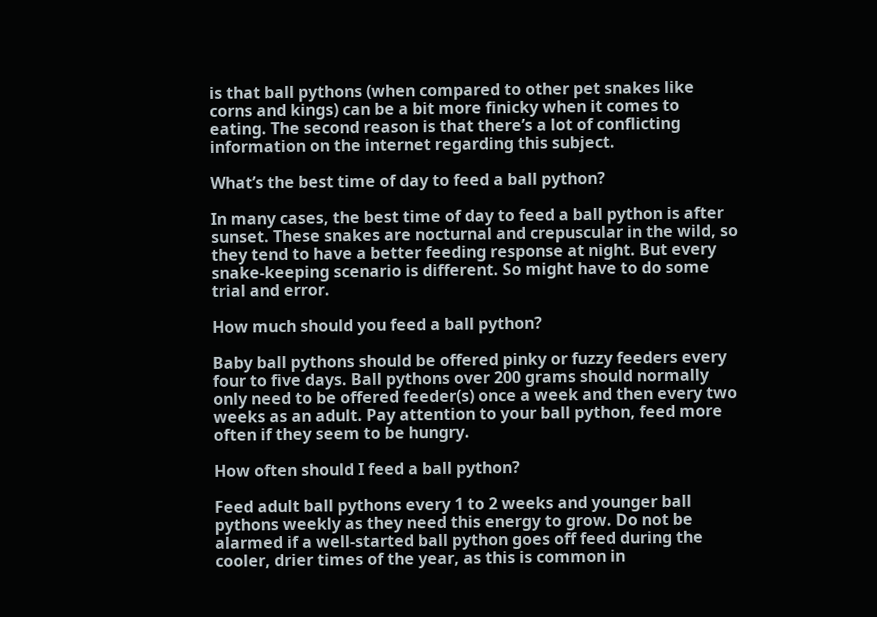is that ball pythons (when compared to other pet snakes like corns and kings) can be a bit more finicky when it comes to eating. The second reason is that there’s a lot of conflicting information on the internet regarding this subject.

What’s the best time of day to feed a ball python?

In many cases, the best time of day to feed a ball python is after sunset. These snakes are nocturnal and crepuscular in the wild, so they tend to have a better feeding response at night. But every snake-keeping scenario is different. So might have to do some trial and error.

How much should you feed a ball python?

Baby ball pythons should be offered pinky or fuzzy feeders every four to five days. Ball pythons over 200 grams should normally only need to be offered feeder(s) once a week and then every two weeks as an adult. Pay attention to your ball python, feed more often if they seem to be hungry.

How often should I feed a ball python?

Feed adult ball pythons every 1 to 2 weeks and younger ball pythons weekly as they need this energy to grow. Do not be alarmed if a well-started ball python goes off feed during the cooler, drier times of the year, as this is common in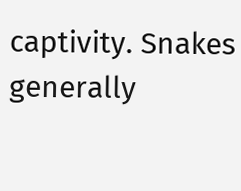captivity. Snakes generally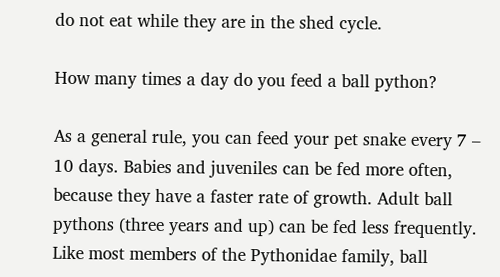do not eat while they are in the shed cycle.

How many times a day do you feed a ball python?

As a general rule, you can feed your pet snake every 7 – 10 days. Babies and juveniles can be fed more often, because they have a faster rate of growth. Adult ball pythons (three years and up) can be fed less frequently. Like most members of the Pythonidae family, ball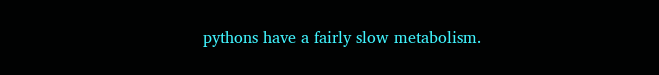pythons have a fairly slow metabolism.